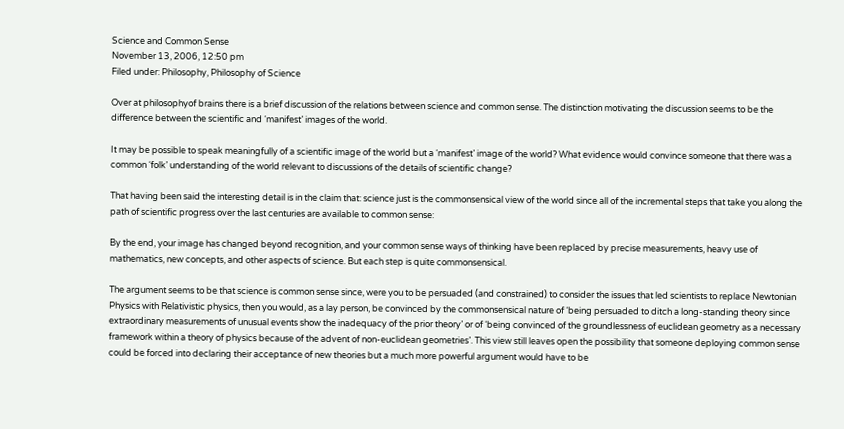Science and Common Sense
November 13, 2006, 12:50 pm
Filed under: Philosophy, Philosophy of Science

Over at philosophyof brains there is a brief discussion of the relations between science and common sense. The distinction motivating the discussion seems to be the difference between the scientific and ‘manifest’ images of the world.

It may be possible to speak meaningfully of a scientific image of the world but a ‘manifest’ image of the world? What evidence would convince someone that there was a common ‘folk’ understanding of the world relevant to discussions of the details of scientific change?

That having been said the interesting detail is in the claim that: science just is the commonsensical view of the world since all of the incremental steps that take you along the path of scientific progress over the last centuries are available to common sense:

By the end, your image has changed beyond recognition, and your common sense ways of thinking have been replaced by precise measurements, heavy use of mathematics, new concepts, and other aspects of science. But each step is quite commonsensical.

The argument seems to be that science is common sense since, were you to be persuaded (and constrained) to consider the issues that led scientists to replace Newtonian Physics with Relativistic physics, then you would, as a lay person, be convinced by the commonsensical nature of ‘being persuaded to ditch a long-standing theory since extraordinary measurements of unusual events show the inadequacy of the prior theory’ or of ‘being convinced of the groundlessness of euclidean geometry as a necessary framework within a theory of physics because of the advent of non-euclidean geometries’. This view still leaves open the possibility that someone deploying common sense could be forced into declaring their acceptance of new theories but a much more powerful argument would have to be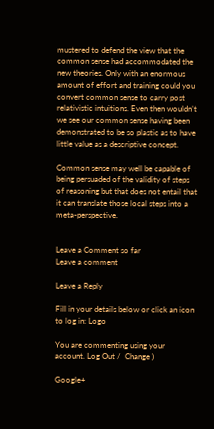mustered to defend the view that the common sense had accommodated the new theories. Only with an enormous amount of effort and training could you convert common sense to carry post relativistic intuitions. Even then wouldn’t we see our common sense having been demonstrated to be so plastic as to have little value as a descriptive concept.

Common sense may well be capable of being persuaded of the validity of steps of reasoning but that does not entail that it can translate those local steps into a meta-perspective.


Leave a Comment so far
Leave a comment

Leave a Reply

Fill in your details below or click an icon to log in: Logo

You are commenting using your account. Log Out /  Change )

Google+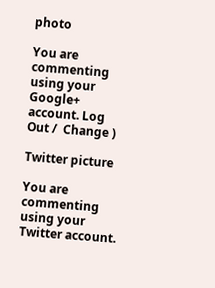photo

You are commenting using your Google+ account. Log Out /  Change )

Twitter picture

You are commenting using your Twitter account.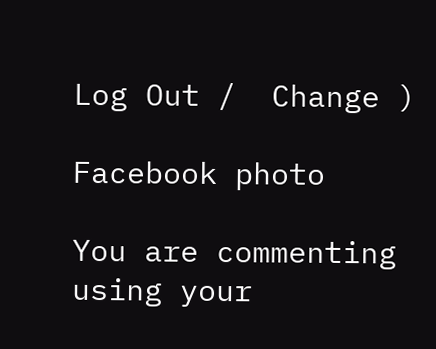Log Out /  Change )

Facebook photo

You are commenting using your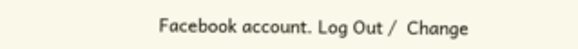Facebook account. Log Out /  Change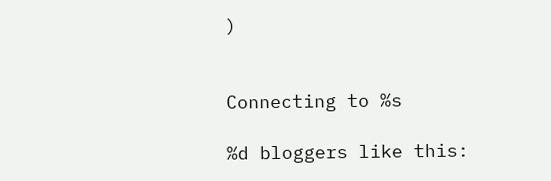)


Connecting to %s

%d bloggers like this: